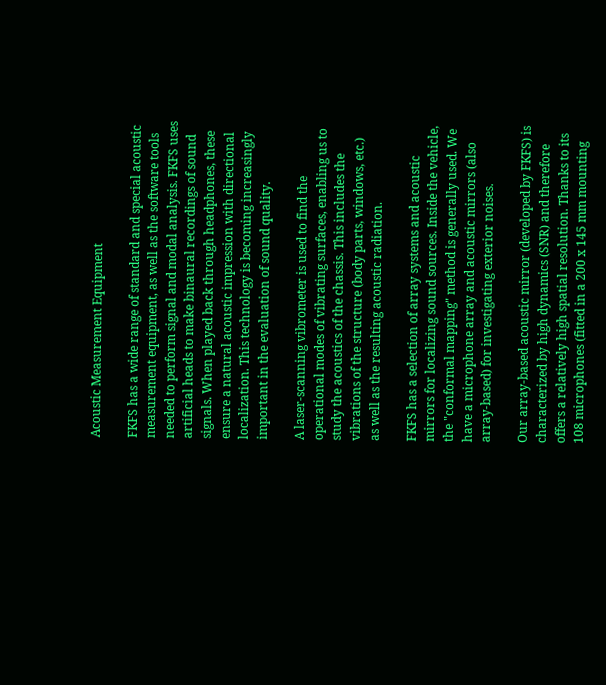Acoustic Measurement Equipment

FKFS has a wide range of standard and special acoustic measurement equipment, as well as the software tools needed to perform signal and modal analysis. FKFS uses artificial heads to make binaural recordings of sound signals. When played back through headphones, these ensure a natural acoustic impression with directional localization. This technology is becoming increasingly important in the evaluation of sound quality.

A laser-scanning vibrometer is used to find the operational modes of vibrating surfaces, enabling us to study the acoustics of the chassis. This includes the vibrations of the structure (body parts, windows, etc.) as well as the resulting acoustic radiation.

FKFS has a selection of array systems and acoustic mirrors for localizing sound sources. Inside the vehicle, the "conformal mapping" method is generally used. We have a microphone array and acoustic mirrors (also array-based) for investigating exterior noises.

Our array-based acoustic mirror (developed by FKFS) is characterized by high dynamics (SNR) and therefore offers a relatively high spatial resolution. Thanks to its 108 microphones (fitted in a 200 x 145 mm mounting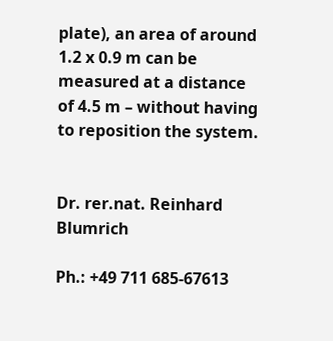plate), an area of around 1.2 x 0.9 m can be measured at a distance of 4.5 m – without having to reposition the system.


Dr. rer.nat. Reinhard Blumrich

Ph.: +49 711 685-67613